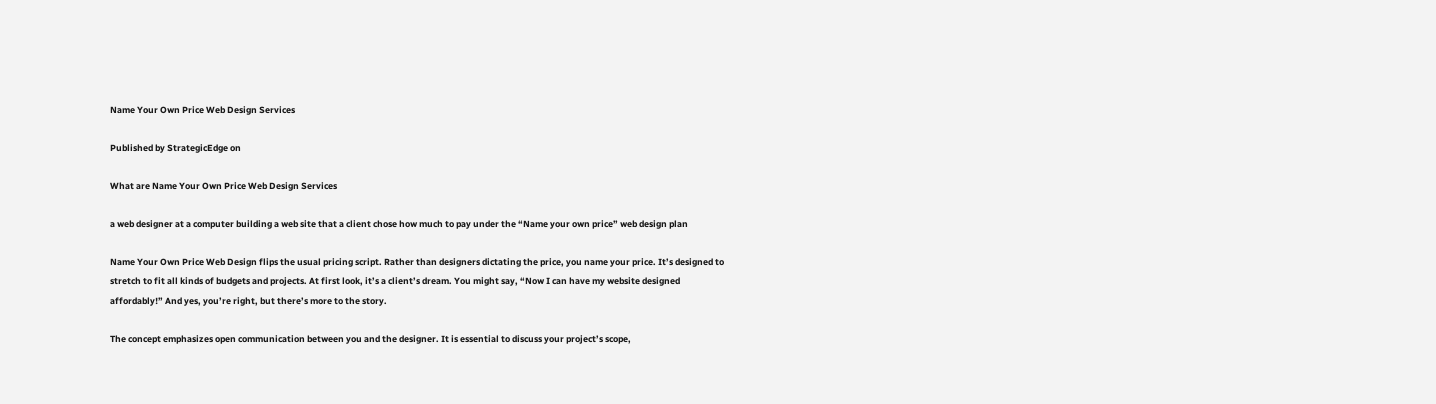Name Your Own Price Web Design Services

Published by StrategicEdge on

What are Name Your Own Price Web Design Services

a web designer at a computer building a web site that a client chose how much to pay under the “Name your own price” web design plan

Name Your Own Price Web Design flips the usual pricing script. Rather than designers dictating the price, you name your price. It’s designed to stretch to fit all kinds of budgets and projects. At first look, it’s a client’s dream. You might say, “Now I can have my website designed affordably!” And yes, you’re right, but there’s more to the story.

The concept emphasizes open communication between you and the designer. It is essential to discuss your project’s scope,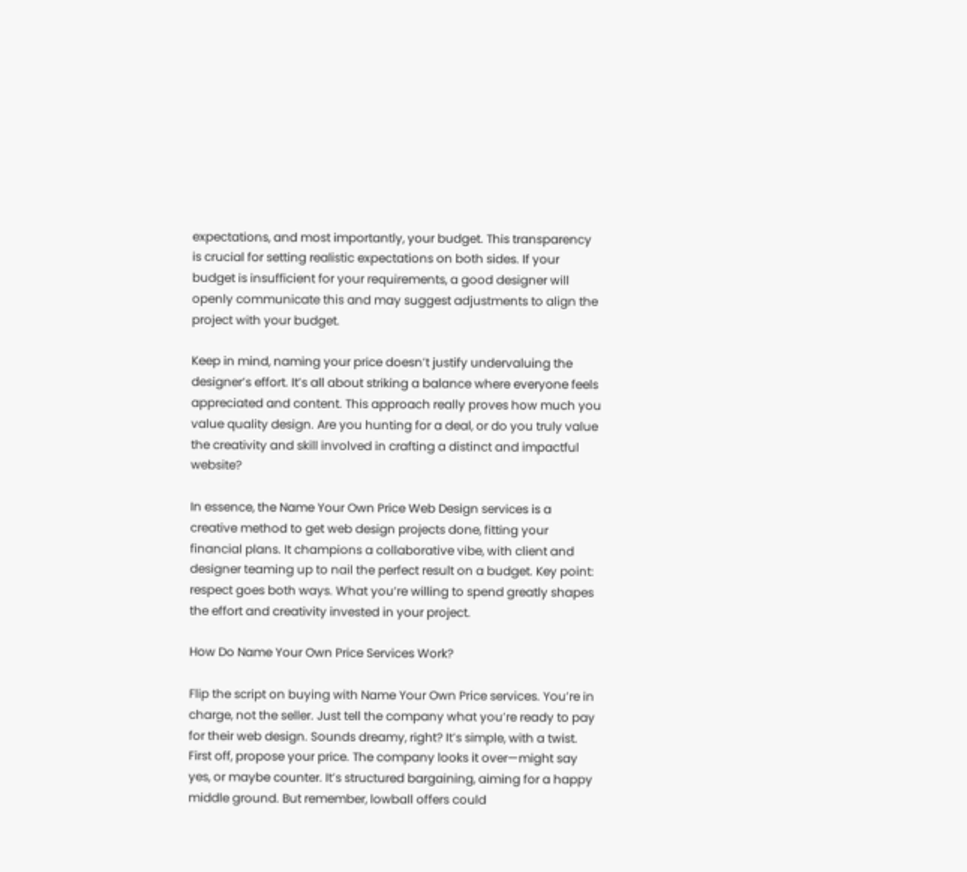expectations, and most importantly, your budget. This transparency is crucial for setting realistic expectations on both sides. If your budget is insufficient for your requirements, a good designer will openly communicate this and may suggest adjustments to align the project with your budget.

Keep in mind, naming your price doesn’t justify undervaluing the designer’s effort. It’s all about striking a balance where everyone feels appreciated and content. This approach really proves how much you value quality design. Are you hunting for a deal, or do you truly value the creativity and skill involved in crafting a distinct and impactful website?

In essence, the Name Your Own Price Web Design services is a creative method to get web design projects done, fitting your financial plans. It champions a collaborative vibe, with client and designer teaming up to nail the perfect result on a budget. Key point: respect goes both ways. What you’re willing to spend greatly shapes the effort and creativity invested in your project.

How Do Name Your Own Price Services Work?

Flip the script on buying with Name Your Own Price services. You’re in charge, not the seller. Just tell the company what you’re ready to pay for their web design. Sounds dreamy, right? It’s simple, with a twist. First off, propose your price. The company looks it over—might say yes, or maybe counter. It’s structured bargaining, aiming for a happy middle ground. But remember, lowball offers could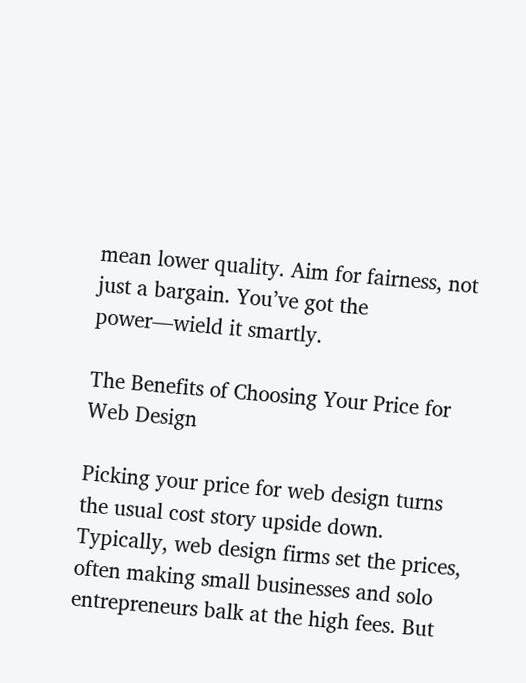mean lower quality. Aim for fairness, not just a bargain. You’ve got the power—wield it smartly.

The Benefits of Choosing Your Price for Web Design

Picking your price for web design turns the usual cost story upside down. Typically, web design firms set the prices, often making small businesses and solo entrepreneurs balk at the high fees. But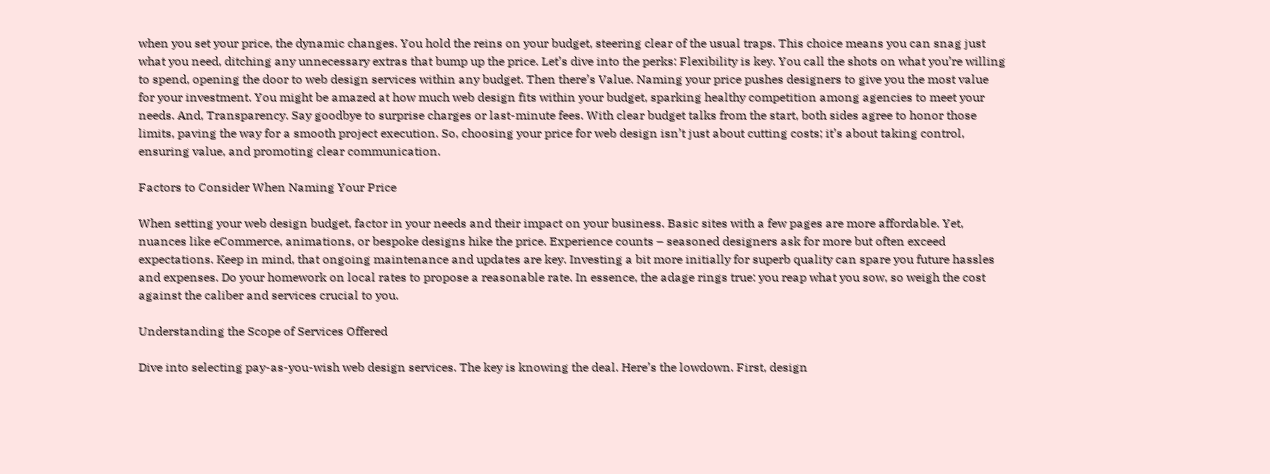when you set your price, the dynamic changes. You hold the reins on your budget, steering clear of the usual traps. This choice means you can snag just what you need, ditching any unnecessary extras that bump up the price. Let’s dive into the perks: Flexibility is key. You call the shots on what you’re willing to spend, opening the door to web design services within any budget. Then there’s Value. Naming your price pushes designers to give you the most value for your investment. You might be amazed at how much web design fits within your budget, sparking healthy competition among agencies to meet your needs. And, Transparency. Say goodbye to surprise charges or last-minute fees. With clear budget talks from the start, both sides agree to honor those limits, paving the way for a smooth project execution. So, choosing your price for web design isn’t just about cutting costs; it’s about taking control, ensuring value, and promoting clear communication.

Factors to Consider When Naming Your Price

When setting your web design budget, factor in your needs and their impact on your business. Basic sites with a few pages are more affordable. Yet, nuances like eCommerce, animations, or bespoke designs hike the price. Experience counts – seasoned designers ask for more but often exceed expectations. Keep in mind, that ongoing maintenance and updates are key. Investing a bit more initially for superb quality can spare you future hassles and expenses. Do your homework on local rates to propose a reasonable rate. In essence, the adage rings true: you reap what you sow, so weigh the cost against the caliber and services crucial to you.

Understanding the Scope of Services Offered

Dive into selecting pay-as-you-wish web design services. The key is knowing the deal. Here’s the lowdown. First, design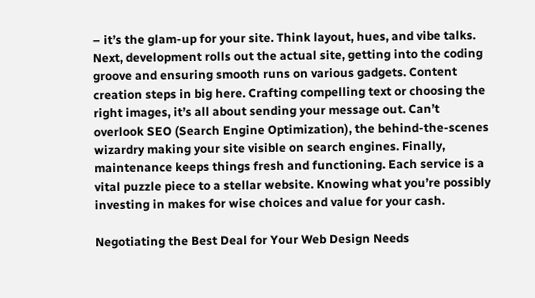– it’s the glam-up for your site. Think layout, hues, and vibe talks. Next, development rolls out the actual site, getting into the coding groove and ensuring smooth runs on various gadgets. Content creation steps in big here. Crafting compelling text or choosing the right images, it’s all about sending your message out. Can’t overlook SEO (Search Engine Optimization), the behind-the-scenes wizardry making your site visible on search engines. Finally, maintenance keeps things fresh and functioning. Each service is a vital puzzle piece to a stellar website. Knowing what you’re possibly investing in makes for wise choices and value for your cash.

Negotiating the Best Deal for Your Web Design Needs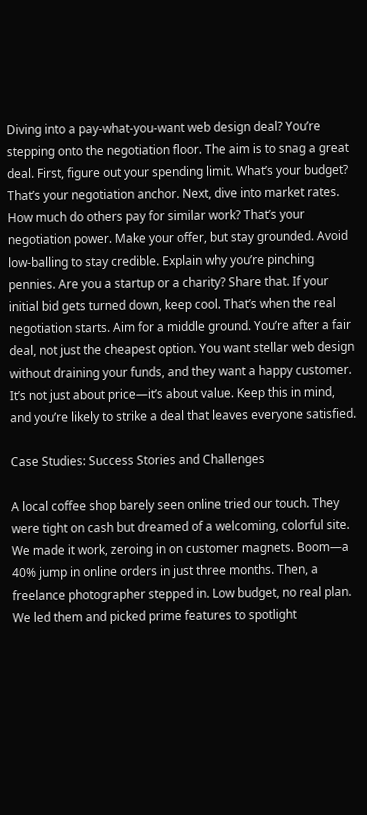Diving into a pay-what-you-want web design deal? You’re stepping onto the negotiation floor. The aim is to snag a great deal. First, figure out your spending limit. What’s your budget? That’s your negotiation anchor. Next, dive into market rates. How much do others pay for similar work? That’s your negotiation power. Make your offer, but stay grounded. Avoid low-balling to stay credible. Explain why you’re pinching pennies. Are you a startup or a charity? Share that. If your initial bid gets turned down, keep cool. That’s when the real negotiation starts. Aim for a middle ground. You’re after a fair deal, not just the cheapest option. You want stellar web design without draining your funds, and they want a happy customer. It’s not just about price—it’s about value. Keep this in mind, and you’re likely to strike a deal that leaves everyone satisfied.

Case Studies: Success Stories and Challenges

A local coffee shop barely seen online tried our touch. They were tight on cash but dreamed of a welcoming, colorful site. We made it work, zeroing in on customer magnets. Boom—a 40% jump in online orders in just three months. Then, a freelance photographer stepped in. Low budget, no real plan. We led them and picked prime features to spotlight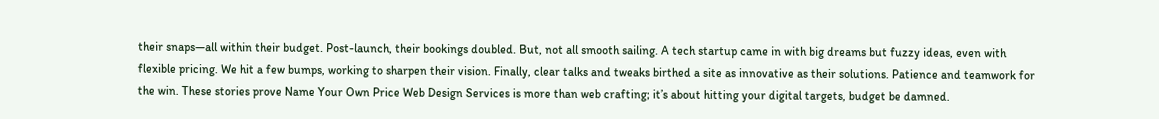their snaps—all within their budget. Post-launch, their bookings doubled. But, not all smooth sailing. A tech startup came in with big dreams but fuzzy ideas, even with flexible pricing. We hit a few bumps, working to sharpen their vision. Finally, clear talks and tweaks birthed a site as innovative as their solutions. Patience and teamwork for the win. These stories prove Name Your Own Price Web Design Services is more than web crafting; it’s about hitting your digital targets, budget be damned.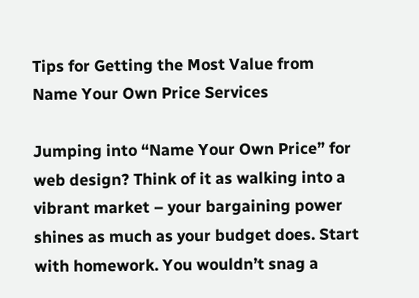Tips for Getting the Most Value from Name Your Own Price Services

Jumping into “Name Your Own Price” for web design? Think of it as walking into a vibrant market – your bargaining power shines as much as your budget does. Start with homework. You wouldn’t snag a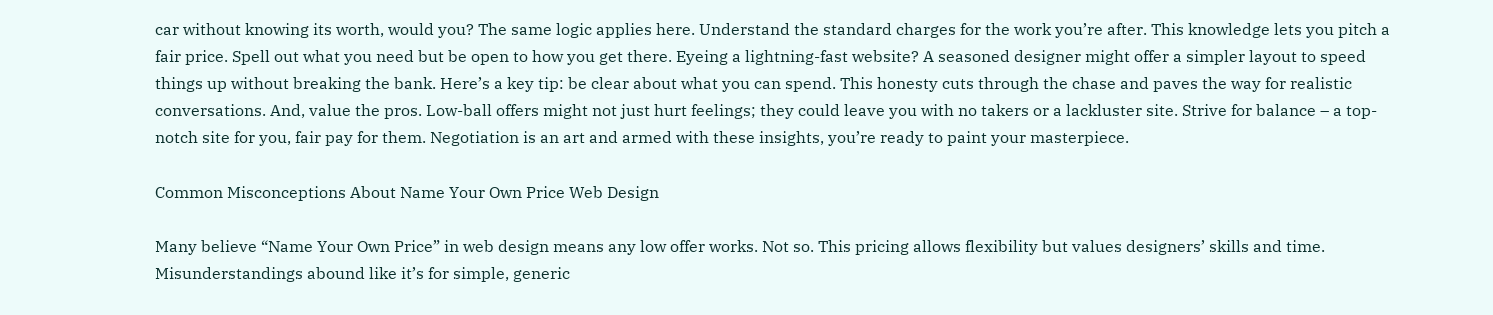car without knowing its worth, would you? The same logic applies here. Understand the standard charges for the work you’re after. This knowledge lets you pitch a fair price. Spell out what you need but be open to how you get there. Eyeing a lightning-fast website? A seasoned designer might offer a simpler layout to speed things up without breaking the bank. Here’s a key tip: be clear about what you can spend. This honesty cuts through the chase and paves the way for realistic conversations. And, value the pros. Low-ball offers might not just hurt feelings; they could leave you with no takers or a lackluster site. Strive for balance – a top-notch site for you, fair pay for them. Negotiation is an art and armed with these insights, you’re ready to paint your masterpiece.

Common Misconceptions About Name Your Own Price Web Design

Many believe “Name Your Own Price” in web design means any low offer works. Not so. This pricing allows flexibility but values designers’ skills and time. Misunderstandings abound like it’s for simple, generic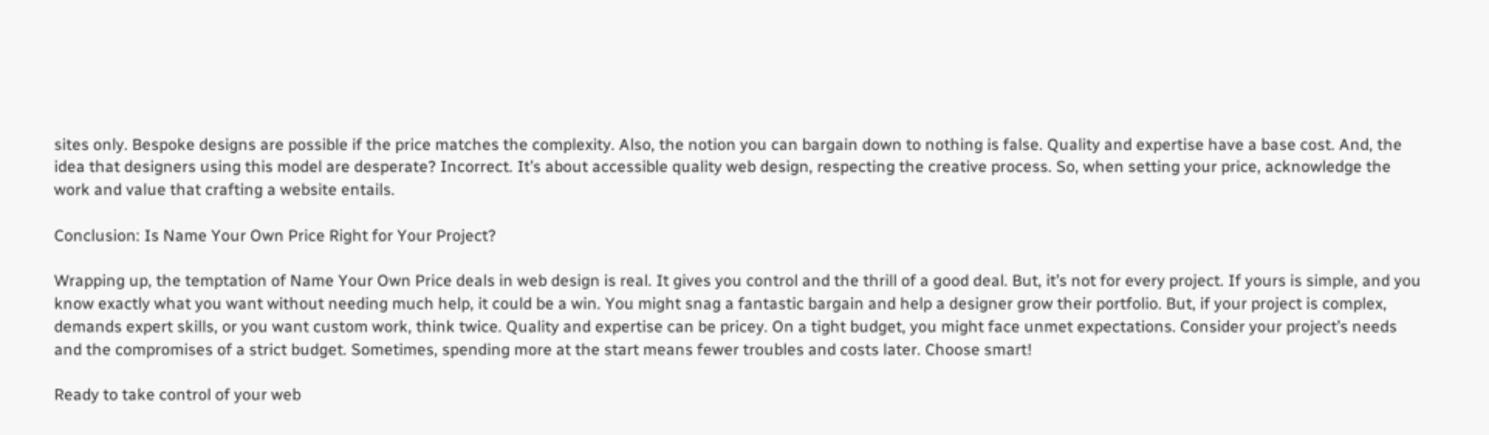sites only. Bespoke designs are possible if the price matches the complexity. Also, the notion you can bargain down to nothing is false. Quality and expertise have a base cost. And, the idea that designers using this model are desperate? Incorrect. It’s about accessible quality web design, respecting the creative process. So, when setting your price, acknowledge the work and value that crafting a website entails.

Conclusion: Is Name Your Own Price Right for Your Project?

Wrapping up, the temptation of Name Your Own Price deals in web design is real. It gives you control and the thrill of a good deal. But, it’s not for every project. If yours is simple, and you know exactly what you want without needing much help, it could be a win. You might snag a fantastic bargain and help a designer grow their portfolio. But, if your project is complex, demands expert skills, or you want custom work, think twice. Quality and expertise can be pricey. On a tight budget, you might face unmet expectations. Consider your project’s needs and the compromises of a strict budget. Sometimes, spending more at the start means fewer troubles and costs later. Choose smart!

Ready to take control of your web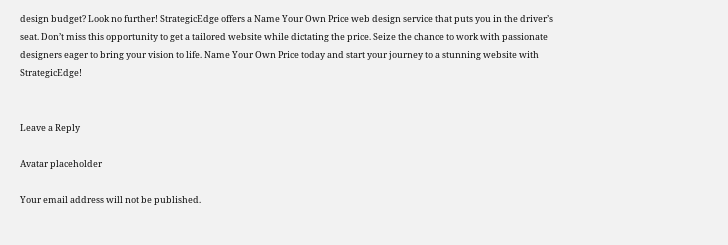design budget? Look no further! StrategicEdge offers a Name Your Own Price web design service that puts you in the driver’s seat. Don’t miss this opportunity to get a tailored website while dictating the price. Seize the chance to work with passionate designers eager to bring your vision to life. Name Your Own Price today and start your journey to a stunning website with StrategicEdge!


Leave a Reply

Avatar placeholder

Your email address will not be published.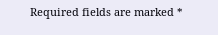Required fields are marked *